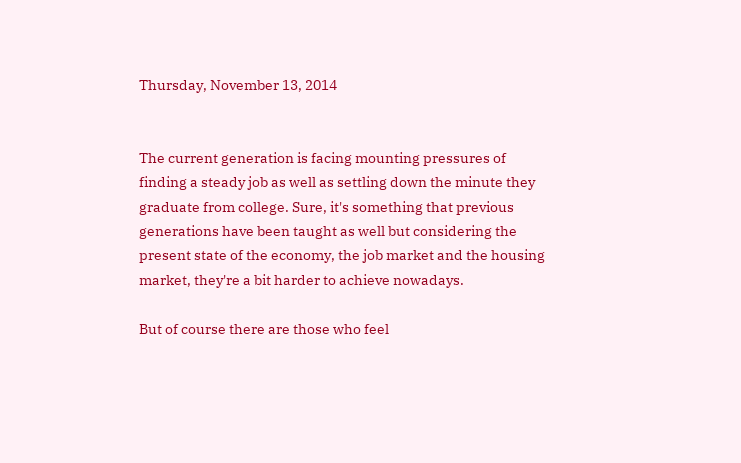Thursday, November 13, 2014


The current generation is facing mounting pressures of finding a steady job as well as settling down the minute they graduate from college. Sure, it's something that previous generations have been taught as well but considering the present state of the economy, the job market and the housing market, they're a bit harder to achieve nowadays.

But of course there are those who feel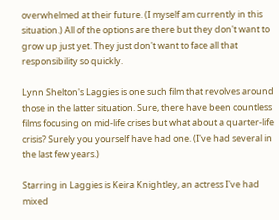overwhelmed at their future. (I myself am currently in this situation.) All of the options are there but they don't want to grow up just yet. They just don't want to face all that responsibility so quickly.

Lynn Shelton's Laggies is one such film that revolves around those in the latter situation. Sure, there have been countless films focusing on mid-life crises but what about a quarter-life crisis? Surely you yourself have had one. (I've had several in the last few years.)

Starring in Laggies is Keira Knightley, an actress I've had mixed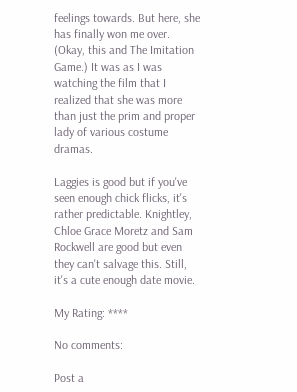feelings towards. But here, she has finally won me over. (Okay, this and The Imitation Game.) It was as I was watching the film that I realized that she was more than just the prim and proper lady of various costume dramas.

Laggies is good but if you've seen enough chick flicks, it's rather predictable. Knightley, Chloe Grace Moretz and Sam Rockwell are good but even they can't salvage this. Still, it's a cute enough date movie.

My Rating: ****

No comments:

Post a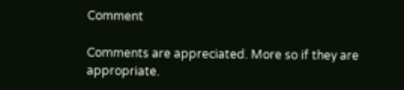Comment

Comments are appreciated. More so if they are appropriate.